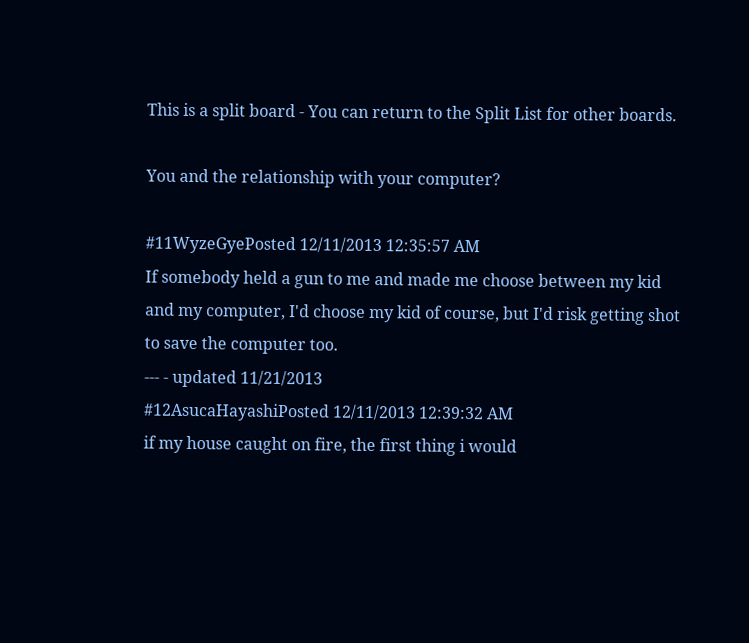This is a split board - You can return to the Split List for other boards.

You and the relationship with your computer?

#11WyzeGyePosted 12/11/2013 12:35:57 AM
If somebody held a gun to me and made me choose between my kid and my computer, I'd choose my kid of course, but I'd risk getting shot to save the computer too.
--- - updated 11/21/2013
#12AsucaHayashiPosted 12/11/2013 12:39:32 AM
if my house caught on fire, the first thing i would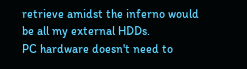retrieve amidst the inferno would be all my external HDDs.
PC hardware doesn't need to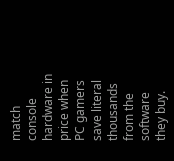match console hardware in price when PC gamers save literal thousands from the software they buy.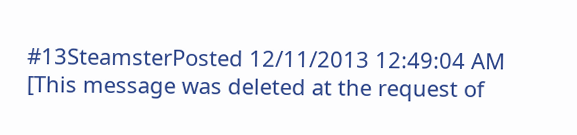#13SteamsterPosted 12/11/2013 12:49:04 AM
[This message was deleted at the request of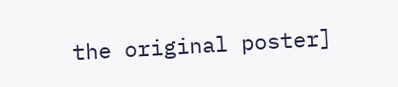the original poster]